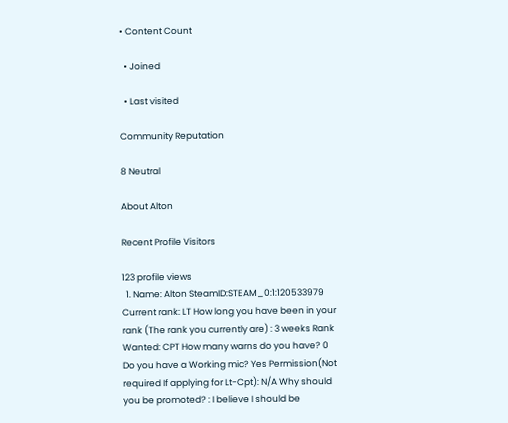• Content Count

  • Joined

  • Last visited

Community Reputation

8 Neutral

About Alton

Recent Profile Visitors

123 profile views
  1. Name: Alton SteamID:STEAM_0:1:120533979 Current rank: LT How long you have been in your rank (The rank you currently are) : 3 weeks Rank Wanted: CPT How many warns do you have? 0 Do you have a Working mic? Yes Permission(Not required If applying for Lt-Cpt): N/A Why should you be promoted? : I believe I should be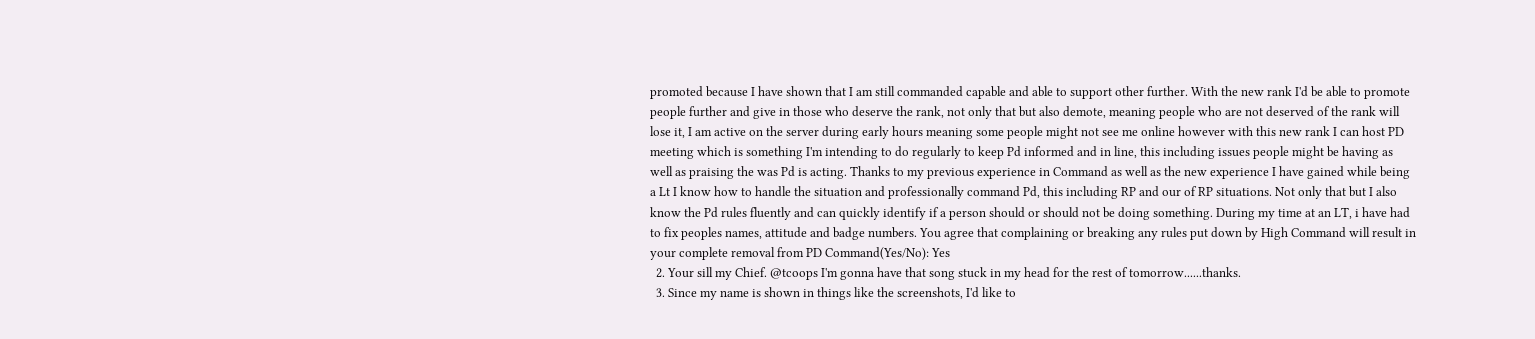promoted because I have shown that I am still commanded capable and able to support other further. With the new rank I'd be able to promote people further and give in those who deserve the rank, not only that but also demote, meaning people who are not deserved of the rank will lose it, I am active on the server during early hours meaning some people might not see me online however with this new rank I can host PD meeting which is something I'm intending to do regularly to keep Pd informed and in line, this including issues people might be having as well as praising the was Pd is acting. Thanks to my previous experience in Command as well as the new experience I have gained while being a Lt I know how to handle the situation and professionally command Pd, this including RP and our of RP situations. Not only that but I also know the Pd rules fluently and can quickly identify if a person should or should not be doing something. During my time at an LT, i have had to fix peoples names, attitude and badge numbers. You agree that complaining or breaking any rules put down by High Command will result in your complete removal from PD Command(Yes/No): Yes
  2. Your sill my Chief. @tcoops I'm gonna have that song stuck in my head for the rest of tomorrow......thanks.
  3. Since my name is shown in things like the screenshots, I'd like to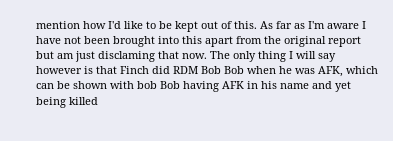mention how I'd like to be kept out of this. As far as I'm aware I have not been brought into this apart from the original report but am just disclaming that now. The only thing I will say however is that Finch did RDM Bob Bob when he was AFK, which can be shown with bob Bob having AFK in his name and yet being killed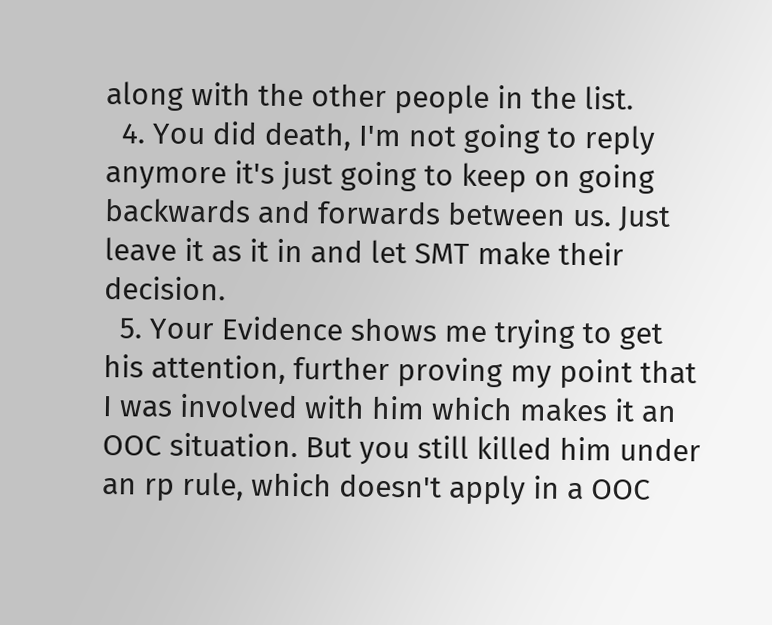along with the other people in the list.
  4. You did death, I'm not going to reply anymore it's just going to keep on going backwards and forwards between us. Just leave it as it in and let SMT make their decision.
  5. Your Evidence shows me trying to get his attention, further proving my point that I was involved with him which makes it an OOC situation. But you still killed him under an rp rule, which doesn't apply in a OOC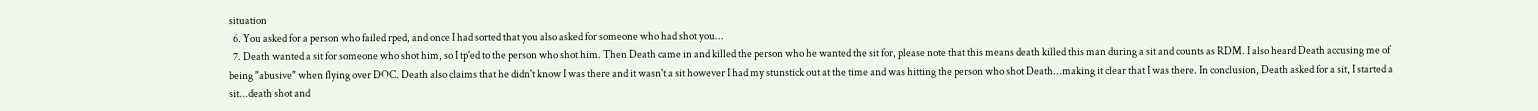situation
  6. You asked for a person who failed rped, and once I had sorted that you also asked for someone who had shot you...
  7. Death wanted a sit for someone who shot him, so I tp'ed to the person who shot him. Then Death came in and killed the person who he wanted the sit for, please note that this means death killed this man during a sit and counts as RDM. I also heard Death accusing me of being "abusive" when flying over DOC. Death also claims that he didn't know I was there and it wasn't a sit however I had my stunstick out at the time and was hitting the person who shot Death...making it clear that I was there. In conclusion, Death asked for a sit, I started a sit...death shot and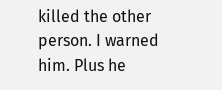killed the other person. I warned him. Plus he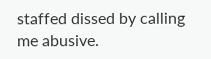staffed dissed by calling me abusive.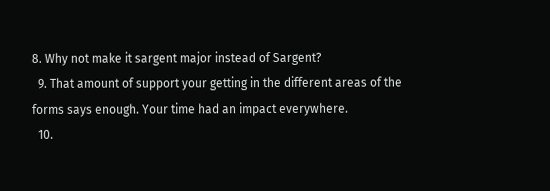8. Why not make it sargent major instead of Sargent?
  9. That amount of support your getting in the different areas of the forms says enough. Your time had an impact everywhere.
  10.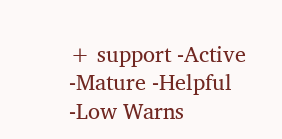+ support -Active -Mature -Helpful -Low Warns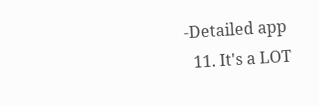-Detailed app
  11. It's a LOT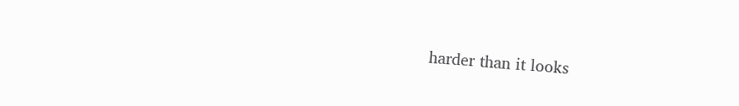harder than it looks